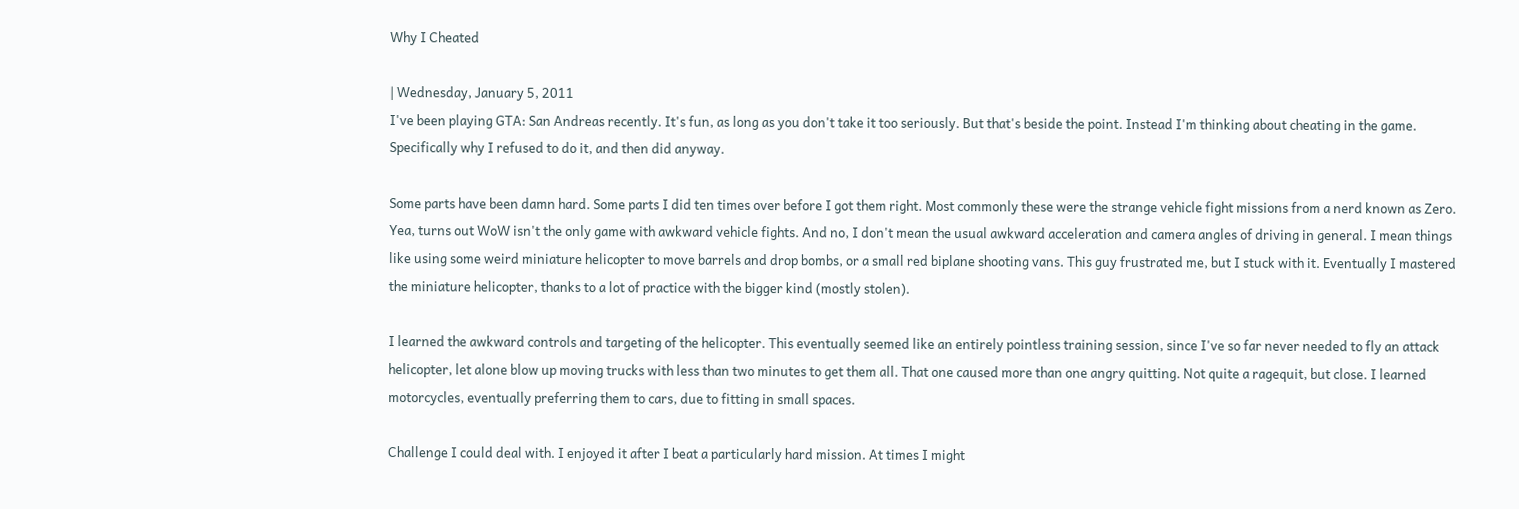Why I Cheated

| Wednesday, January 5, 2011
I've been playing GTA: San Andreas recently. It's fun, as long as you don't take it too seriously. But that's beside the point. Instead I'm thinking about cheating in the game. Specifically why I refused to do it, and then did anyway.

Some parts have been damn hard. Some parts I did ten times over before I got them right. Most commonly these were the strange vehicle fight missions from a nerd known as Zero. Yea, turns out WoW isn't the only game with awkward vehicle fights. And no, I don't mean the usual awkward acceleration and camera angles of driving in general. I mean things like using some weird miniature helicopter to move barrels and drop bombs, or a small red biplane shooting vans. This guy frustrated me, but I stuck with it. Eventually I mastered the miniature helicopter, thanks to a lot of practice with the bigger kind (mostly stolen).

I learned the awkward controls and targeting of the helicopter. This eventually seemed like an entirely pointless training session, since I've so far never needed to fly an attack helicopter, let alone blow up moving trucks with less than two minutes to get them all. That one caused more than one angry quitting. Not quite a ragequit, but close. I learned motorcycles, eventually preferring them to cars, due to fitting in small spaces.

Challenge I could deal with. I enjoyed it after I beat a particularly hard mission. At times I might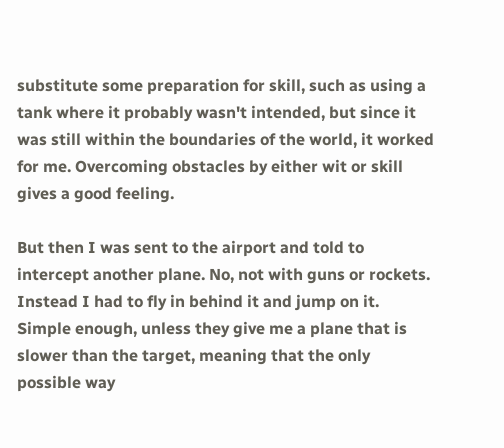substitute some preparation for skill, such as using a tank where it probably wasn't intended, but since it was still within the boundaries of the world, it worked for me. Overcoming obstacles by either wit or skill gives a good feeling.

But then I was sent to the airport and told to intercept another plane. No, not with guns or rockets. Instead I had to fly in behind it and jump on it. Simple enough, unless they give me a plane that is slower than the target, meaning that the only possible way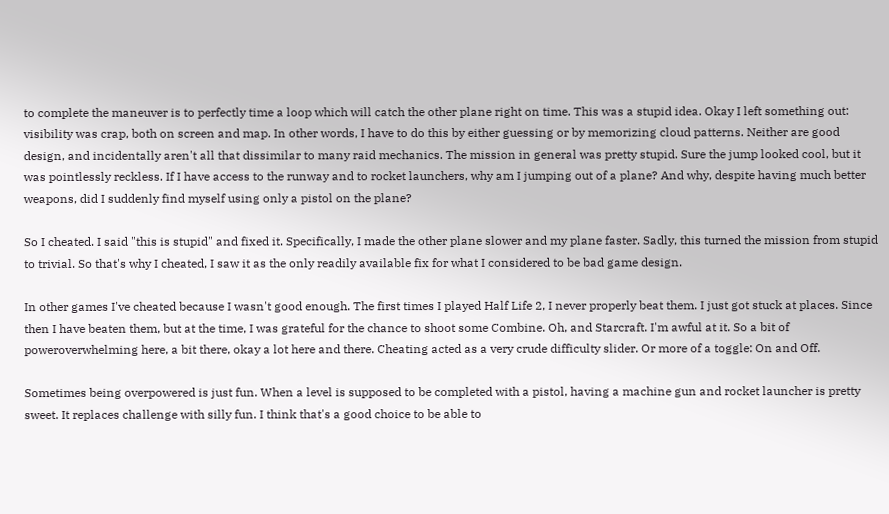to complete the maneuver is to perfectly time a loop which will catch the other plane right on time. This was a stupid idea. Okay I left something out: visibility was crap, both on screen and map. In other words, I have to do this by either guessing or by memorizing cloud patterns. Neither are good design, and incidentally aren't all that dissimilar to many raid mechanics. The mission in general was pretty stupid. Sure the jump looked cool, but it was pointlessly reckless. If I have access to the runway and to rocket launchers, why am I jumping out of a plane? And why, despite having much better weapons, did I suddenly find myself using only a pistol on the plane?

So I cheated. I said "this is stupid" and fixed it. Specifically, I made the other plane slower and my plane faster. Sadly, this turned the mission from stupid to trivial. So that's why I cheated, I saw it as the only readily available fix for what I considered to be bad game design.

In other games I've cheated because I wasn't good enough. The first times I played Half Life 2, I never properly beat them. I just got stuck at places. Since then I have beaten them, but at the time, I was grateful for the chance to shoot some Combine. Oh, and Starcraft. I'm awful at it. So a bit of poweroverwhelming here, a bit there, okay a lot here and there. Cheating acted as a very crude difficulty slider. Or more of a toggle: On and Off.

Sometimes being overpowered is just fun. When a level is supposed to be completed with a pistol, having a machine gun and rocket launcher is pretty sweet. It replaces challenge with silly fun. I think that's a good choice to be able to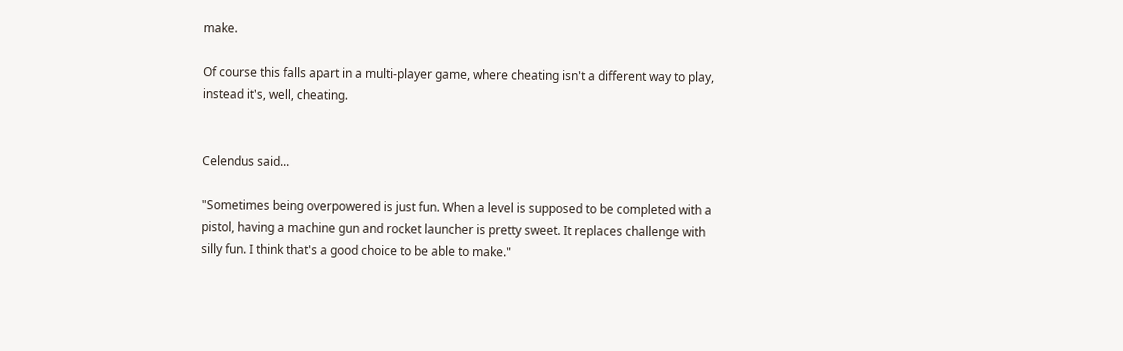make.

Of course this falls apart in a multi-player game, where cheating isn't a different way to play, instead it's, well, cheating.


Celendus said...

"Sometimes being overpowered is just fun. When a level is supposed to be completed with a pistol, having a machine gun and rocket launcher is pretty sweet. It replaces challenge with silly fun. I think that's a good choice to be able to make."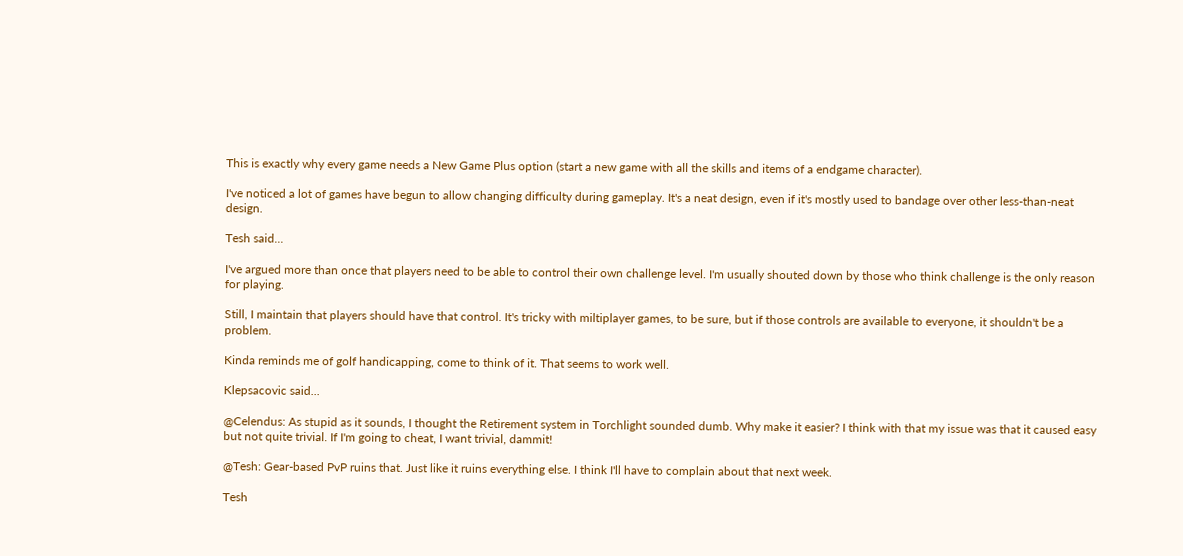This is exactly why every game needs a New Game Plus option (start a new game with all the skills and items of a endgame character).

I've noticed a lot of games have begun to allow changing difficulty during gameplay. It's a neat design, even if it's mostly used to bandage over other less-than-neat design.

Tesh said...

I've argued more than once that players need to be able to control their own challenge level. I'm usually shouted down by those who think challenge is the only reason for playing.

Still, I maintain that players should have that control. It's tricky with miltiplayer games, to be sure, but if those controls are available to everyone, it shouldn't be a problem.

Kinda reminds me of golf handicapping, come to think of it. That seems to work well.

Klepsacovic said...

@Celendus: As stupid as it sounds, I thought the Retirement system in Torchlight sounded dumb. Why make it easier? I think with that my issue was that it caused easy but not quite trivial. If I'm going to cheat, I want trivial, dammit!

@Tesh: Gear-based PvP ruins that. Just like it ruins everything else. I think I'll have to complain about that next week.

Tesh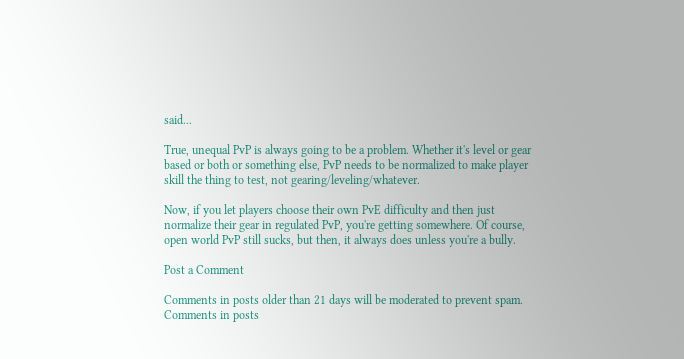said...

True, unequal PvP is always going to be a problem. Whether it's level or gear based or both or something else, PvP needs to be normalized to make player skill the thing to test, not gearing/leveling/whatever.

Now, if you let players choose their own PvE difficulty and then just normalize their gear in regulated PvP, you're getting somewhere. Of course, open world PvP still sucks, but then, it always does unless you're a bully.

Post a Comment

Comments in posts older than 21 days will be moderated to prevent spam. Comments in posts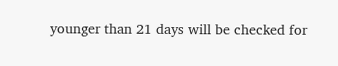younger than 21 days will be checked for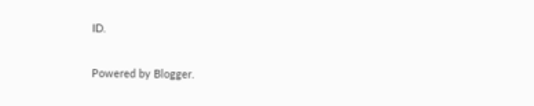ID.

Powered by Blogger.